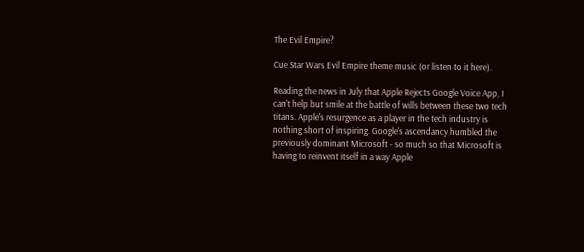The Evil Empire?

Cue Star Wars Evil Empire theme music (or listen to it here).

Reading the news in July that Apple Rejects Google Voice App, I can't help but smile at the battle of wills between these two tech titans. Apple's resurgence as a player in the tech industry is nothing short of inspiring. Google's ascendancy humbled the previously dominant Microsoft - so much so that Microsoft is having to reinvent itself in a way Apple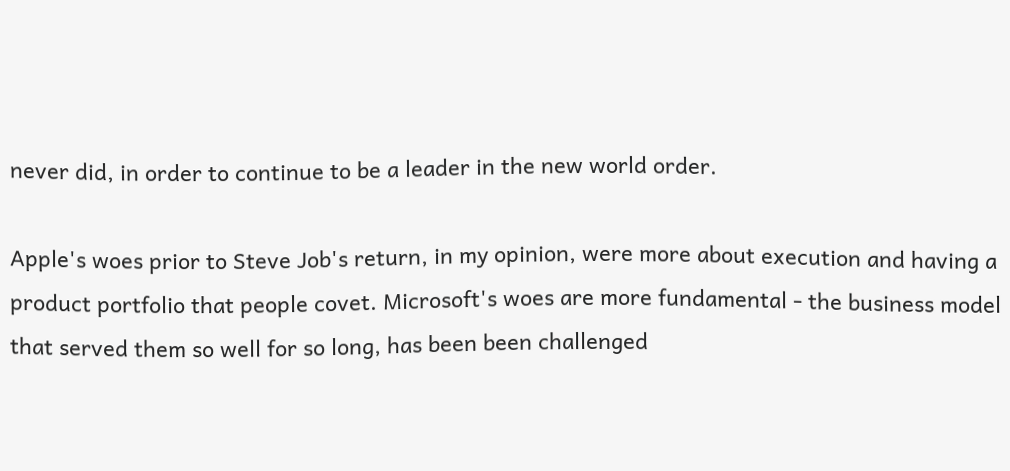never did, in order to continue to be a leader in the new world order.

Apple's woes prior to Steve Job's return, in my opinion, were more about execution and having a product portfolio that people covet. Microsoft's woes are more fundamental - the business model that served them so well for so long, has been been challenged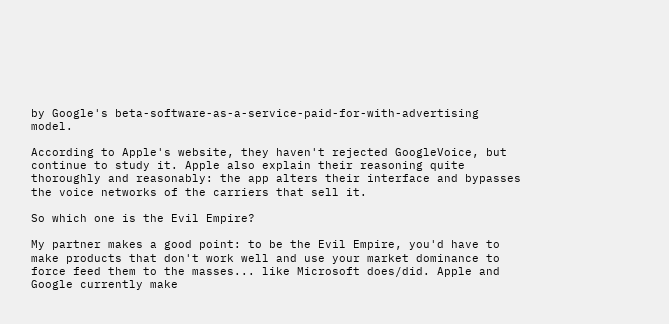by Google's beta-software-as-a-service-paid-for-with-advertising model.

According to Apple's website, they haven't rejected GoogleVoice, but continue to study it. Apple also explain their reasoning quite thoroughly and reasonably: the app alters their interface and bypasses the voice networks of the carriers that sell it.

So which one is the Evil Empire?

My partner makes a good point: to be the Evil Empire, you'd have to make products that don't work well and use your market dominance to force feed them to the masses... like Microsoft does/did. Apple and Google currently make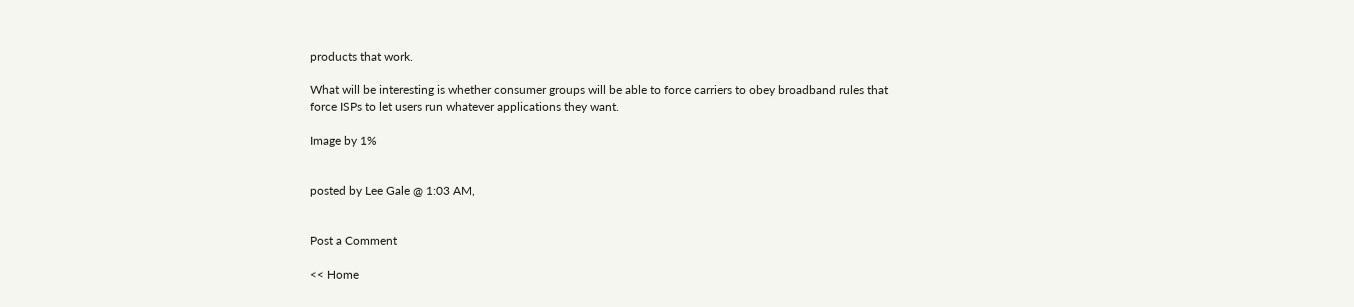products that work.

What will be interesting is whether consumer groups will be able to force carriers to obey broadband rules that force ISPs to let users run whatever applications they want.

Image by 1%


posted by Lee Gale @ 1:03 AM,


Post a Comment

<< Home